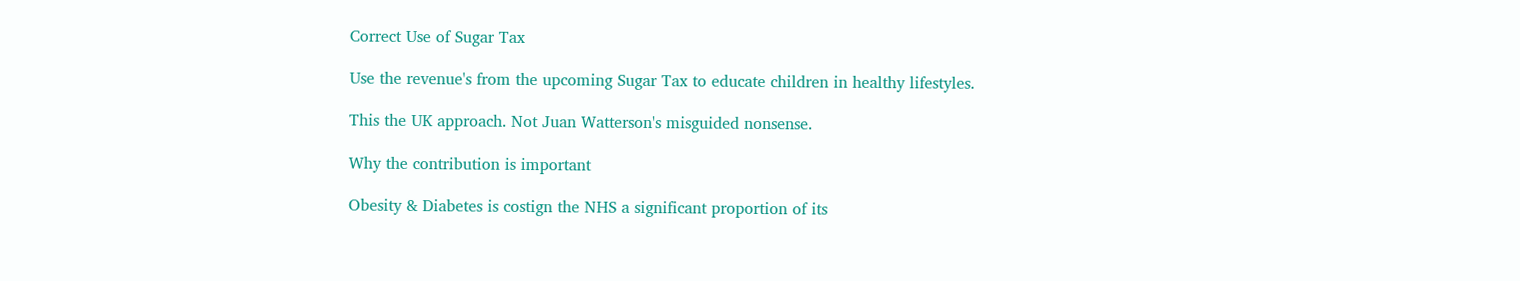Correct Use of Sugar Tax

Use the revenue's from the upcoming Sugar Tax to educate children in healthy lifestyles.

This the UK approach. Not Juan Watterson's misguided nonsense.

Why the contribution is important

Obesity & Diabetes is costign the NHS a significant proportion of its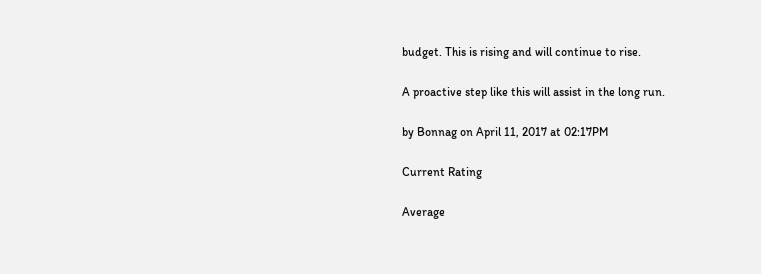budget. This is rising and will continue to rise.

A proactive step like this will assist in the long run.

by Bonnag on April 11, 2017 at 02:17PM

Current Rating

Average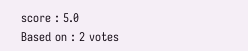score : 5.0
Based on : 2 votes